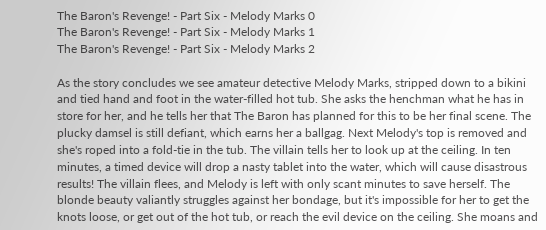The Baron's Revenge! - Part Six - Melody Marks 0
The Baron's Revenge! - Part Six - Melody Marks 1
The Baron's Revenge! - Part Six - Melody Marks 2

As the story concludes we see amateur detective Melody Marks, stripped down to a bikini and tied hand and foot in the water-filled hot tub. She asks the henchman what he has in store for her, and he tells her that The Baron has planned for this to be her final scene. The plucky damsel is still defiant, which earns her a ballgag. Next Melody's top is removed and she's roped into a fold-tie in the tub. The villain tells her to look up at the ceiling. In ten minutes, a timed device will drop a nasty tablet into the water, which will cause disastrous results! The villain flees, and Melody is left with only scant minutes to save herself. The blonde beauty valiantly struggles against her bondage, but it's impossible for her to get the knots loose, or get out of the hot tub, or reach the evil device on the ceiling. She moans and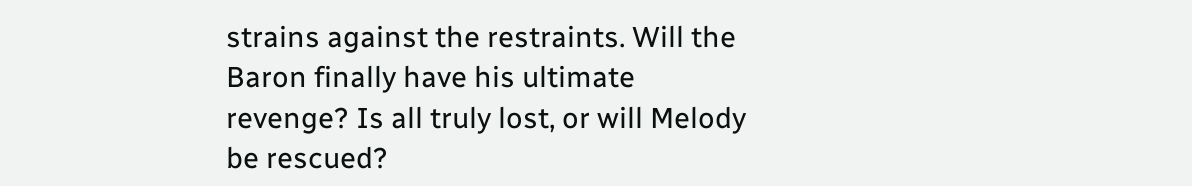strains against the restraints. Will the Baron finally have his ultimate revenge? Is all truly lost, or will Melody be rescued?